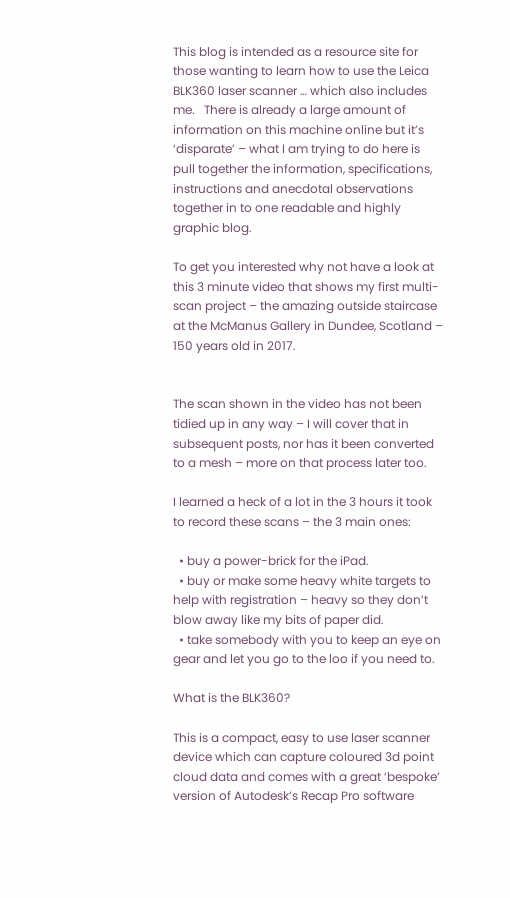This blog is intended as a resource site for those wanting to learn how to use the Leica BLK360 laser scanner … which also includes me.   There is already a large amount of information on this machine online but it’s ‘disparate’ – what I am trying to do here is pull together the information, specifications, instructions and anecdotal observations together in to one readable and highly graphic blog.

To get you interested why not have a look at this 3 minute video that shows my first multi-scan project – the amazing outside staircase at the McManus Gallery in Dundee, Scotland – 150 years old in 2017.


The scan shown in the video has not been tidied up in any way – I will cover that in subsequent posts, nor has it been converted to a mesh – more on that process later too.

I learned a heck of a lot in the 3 hours it took to record these scans – the 3 main ones:

  • buy a power-brick for the iPad.
  • buy or make some heavy white targets to help with registration – heavy so they don’t blow away like my bits of paper did.
  • take somebody with you to keep an eye on gear and let you go to the loo if you need to.

What is the BLK360?

This is a compact, easy to use laser scanner device which can capture coloured 3d point cloud data and comes with a great ‘bespoke’ version of Autodesk’s Recap Pro software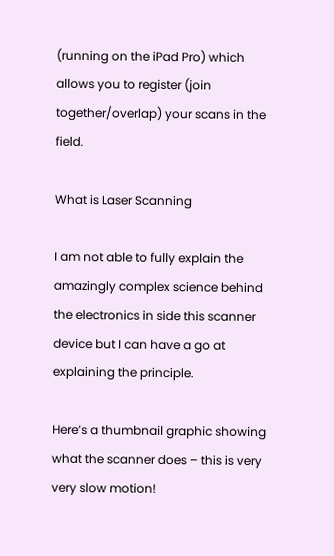(running on the iPad Pro) which allows you to register (join together/overlap) your scans in the field.

What is Laser Scanning

I am not able to fully explain the amazingly complex science behind the electronics in side this scanner device but I can have a go at explaining the principle.

Here’s a thumbnail graphic showing what the scanner does – this is very very slow motion!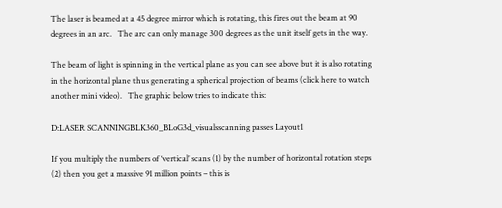The laser is beamed at a 45 degree mirror which is rotating, this fires out the beam at 90 degrees in an arc.   The arc can only manage 300 degrees as the unit itself gets in the way.

The beam of light is spinning in the vertical plane as you can see above but it is also rotating in the horizontal plane thus generating a spherical projection of beams (click here to watch another mini video).   The graphic below tries to indicate this:

D:LASER SCANNINGBLK360_BLoG3d_visualsscanning passes Layout1

If you multiply the numbers of ‘vertical’ scans (1) by the number of horizontal rotation steps (2) then you get a massive 91 million points – this is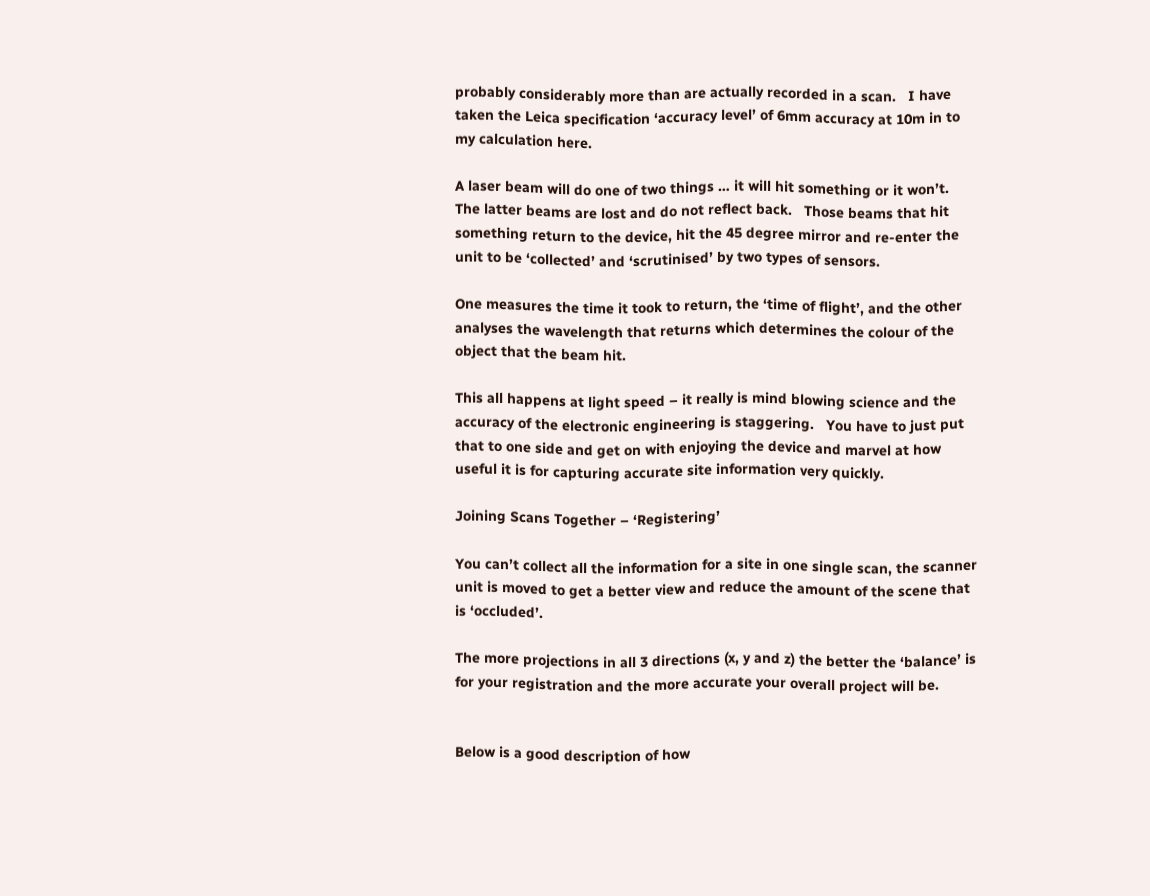probably considerably more than are actually recorded in a scan.   I have taken the Leica specification ‘accuracy level’ of 6mm accuracy at 10m in to my calculation here.

A laser beam will do one of two things … it will hit something or it won’t.   The latter beams are lost and do not reflect back.   Those beams that hit something return to the device, hit the 45 degree mirror and re-enter the unit to be ‘collected’ and ‘scrutinised’ by two types of sensors.

One measures the time it took to return, the ‘time of flight’, and the other analyses the wavelength that returns which determines the colour of the object that the beam hit.

This all happens at light speed – it really is mind blowing science and the accuracy of the electronic engineering is staggering.   You have to just put that to one side and get on with enjoying the device and marvel at how useful it is for capturing accurate site information very quickly.

Joining Scans Together – ‘Registering’

You can’t collect all the information for a site in one single scan, the scanner unit is moved to get a better view and reduce the amount of the scene that is ‘occluded’.

The more projections in all 3 directions (x, y and z) the better the ‘balance’ is for your registration and the more accurate your overall project will be.


Below is a good description of how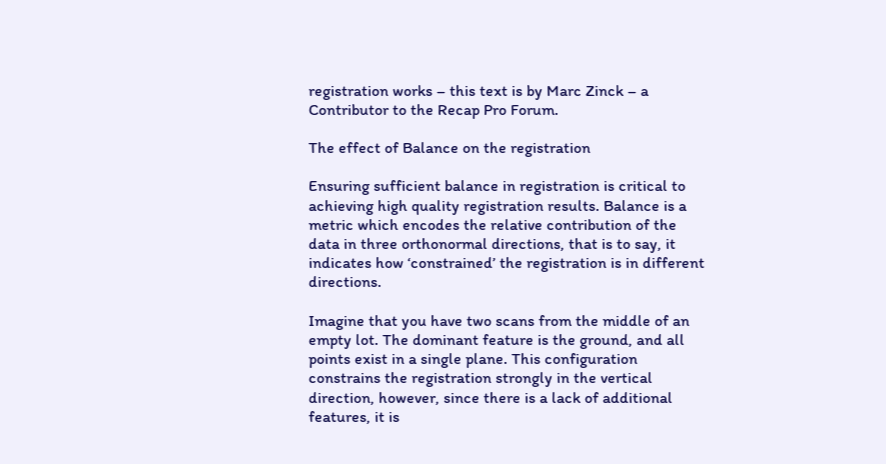registration works – this text is by Marc Zinck – a Contributor to the Recap Pro Forum.

The effect of Balance on the registration

Ensuring sufficient balance in registration is critical to achieving high quality registration results. Balance is a metric which encodes the relative contribution of the data in three orthonormal directions, that is to say, it indicates how ‘constrained’ the registration is in different directions.

Imagine that you have two scans from the middle of an empty lot. The dominant feature is the ground, and all points exist in a single plane. This configuration constrains the registration strongly in the vertical direction, however, since there is a lack of additional features, it is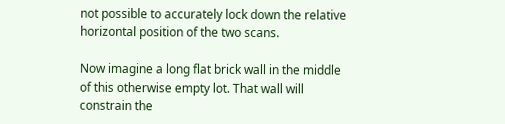not possible to accurately lock down the relative horizontal position of the two scans.

Now imagine a long flat brick wall in the middle of this otherwise empty lot. That wall will constrain the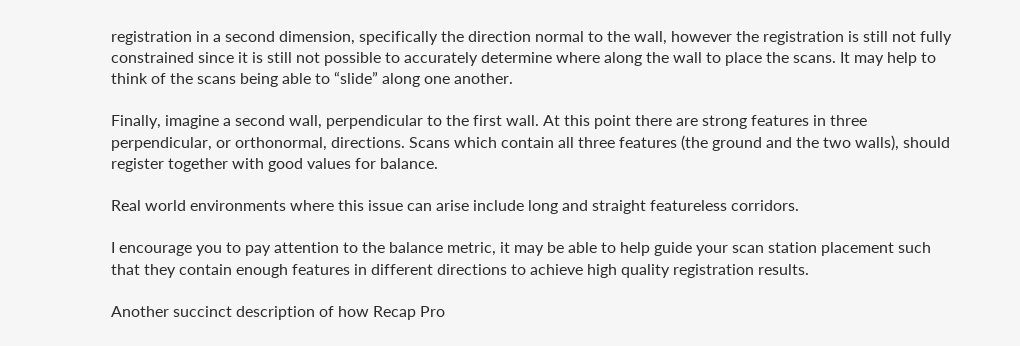registration in a second dimension, specifically the direction normal to the wall, however the registration is still not fully constrained since it is still not possible to accurately determine where along the wall to place the scans. It may help to think of the scans being able to “slide” along one another.

Finally, imagine a second wall, perpendicular to the first wall. At this point there are strong features in three perpendicular, or orthonormal, directions. Scans which contain all three features (the ground and the two walls), should register together with good values for balance.

Real world environments where this issue can arise include long and straight featureless corridors.

I encourage you to pay attention to the balance metric, it may be able to help guide your scan station placement such that they contain enough features in different directions to achieve high quality registration results.

Another succinct description of how Recap Pro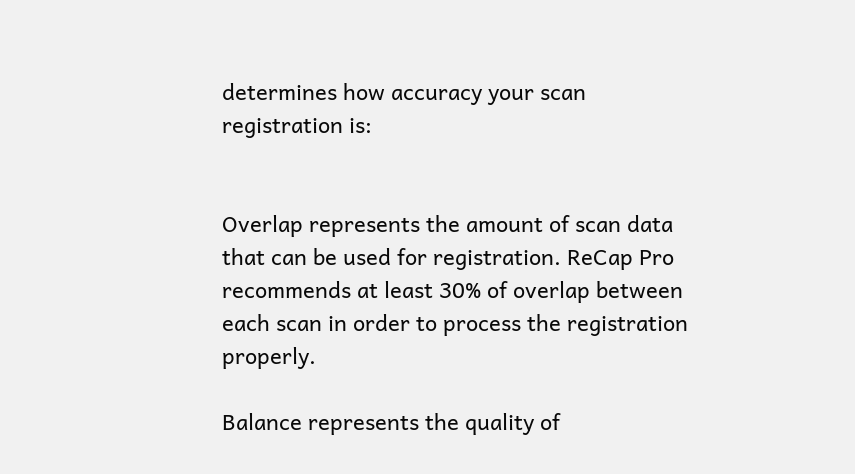determines how accuracy your scan registration is:


Overlap represents the amount of scan data that can be used for registration. ReCap Pro recommends at least 30% of overlap between each scan in order to process the registration properly.

Balance represents the quality of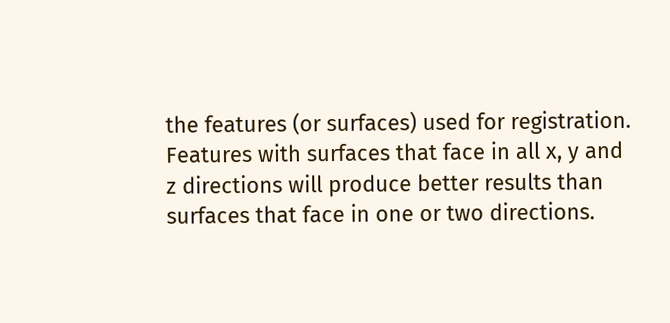the features (or surfaces) used for registration. Features with surfaces that face in all x, y and z directions will produce better results than surfaces that face in one or two directions.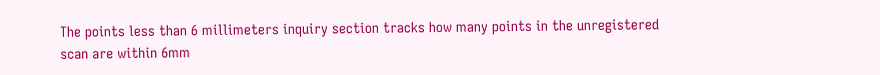The points less than 6 millimeters inquiry section tracks how many points in the unregistered scan are within 6mm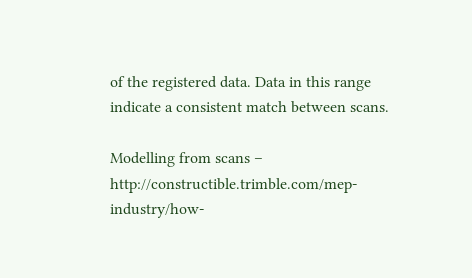of the registered data. Data in this range indicate a consistent match between scans.

Modelling from scans – http://constructible.trimble.com/mep-industry/how-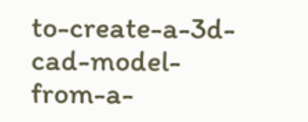to-create-a-3d-cad-model-from-a-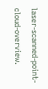laser-scanned-point-cloud-overview.